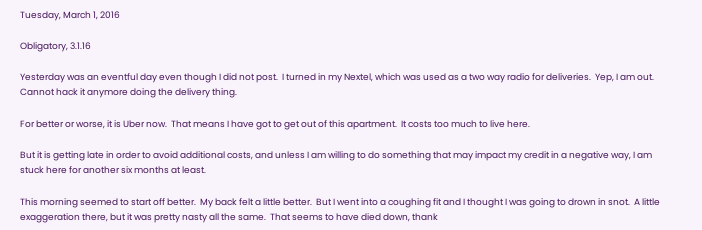Tuesday, March 1, 2016

Obligatory, 3.1.16

Yesterday was an eventful day even though I did not post.  I turned in my Nextel, which was used as a two way radio for deliveries.  Yep, I am out.  Cannot hack it anymore doing the delivery thing.

For better or worse, it is Uber now.  That means I have got to get out of this apartment.  It costs too much to live here.

But it is getting late in order to avoid additional costs, and unless I am willing to do something that may impact my credit in a negative way, I am stuck here for another six months at least.

This morning seemed to start off better.  My back felt a little better.  But I went into a coughing fit and I thought I was going to drown in snot.  A little exaggeration there, but it was pretty nasty all the same.  That seems to have died down, thank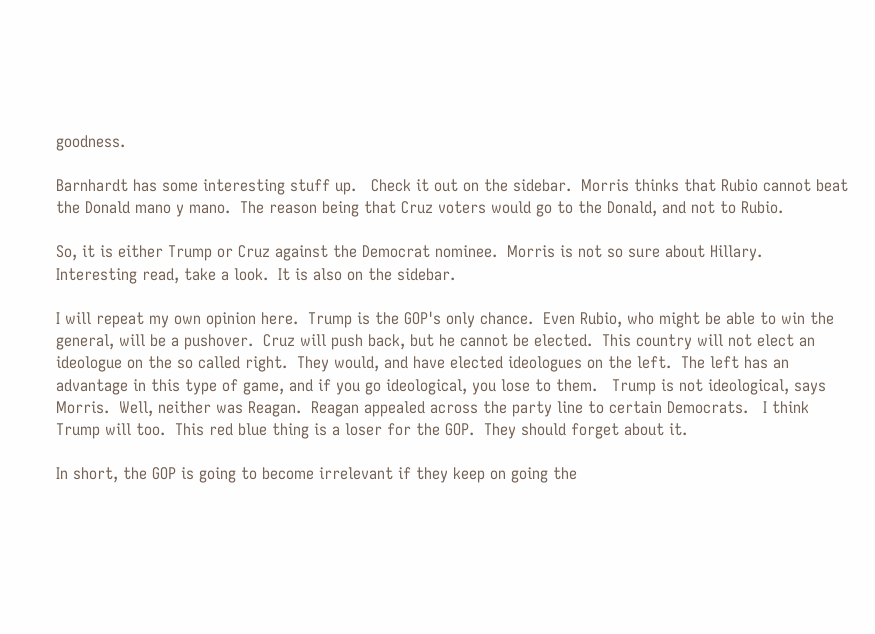goodness.

Barnhardt has some interesting stuff up.   Check it out on the sidebar.  Morris thinks that Rubio cannot beat the Donald mano y mano.  The reason being that Cruz voters would go to the Donald, and not to Rubio.

So, it is either Trump or Cruz against the Democrat nominee.  Morris is not so sure about Hillary.   Interesting read, take a look.  It is also on the sidebar.

I will repeat my own opinion here.  Trump is the GOP's only chance.  Even Rubio, who might be able to win the general, will be a pushover.  Cruz will push back, but he cannot be elected.  This country will not elect an ideologue on the so called right.  They would, and have elected ideologues on the left.  The left has an advantage in this type of game, and if you go ideological, you lose to them.   Trump is not ideological, says Morris.  Well, neither was Reagan.  Reagan appealed across the party line to certain Democrats.   I think Trump will too.  This red blue thing is a loser for the GOP.  They should forget about it.

In short, the GOP is going to become irrelevant if they keep on going the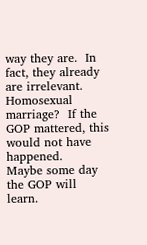way they are.  In fact, they already are irrelevant.  Homosexual marriage?  If the GOP mattered, this would not have happened.   Maybe some day the GOP will learn.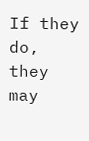If they do, they may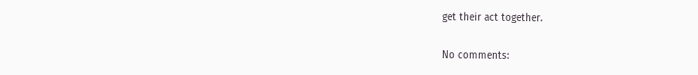get their act together.

No comments: